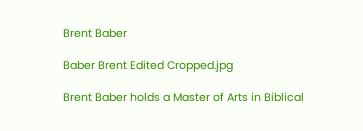Brent Baber

Baber Brent Edited Cropped.jpg

Brent Baber holds a Master of Arts in Biblical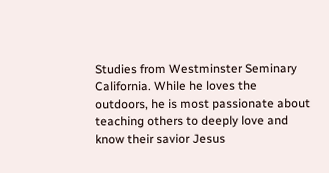Studies from Westminster Seminary California. While he loves the outdoors, he is most passionate about teaching others to deeply love and know their savior Jesus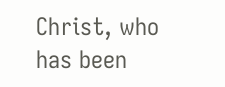Christ, who has been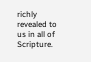richly revealed to us in all of Scripture.